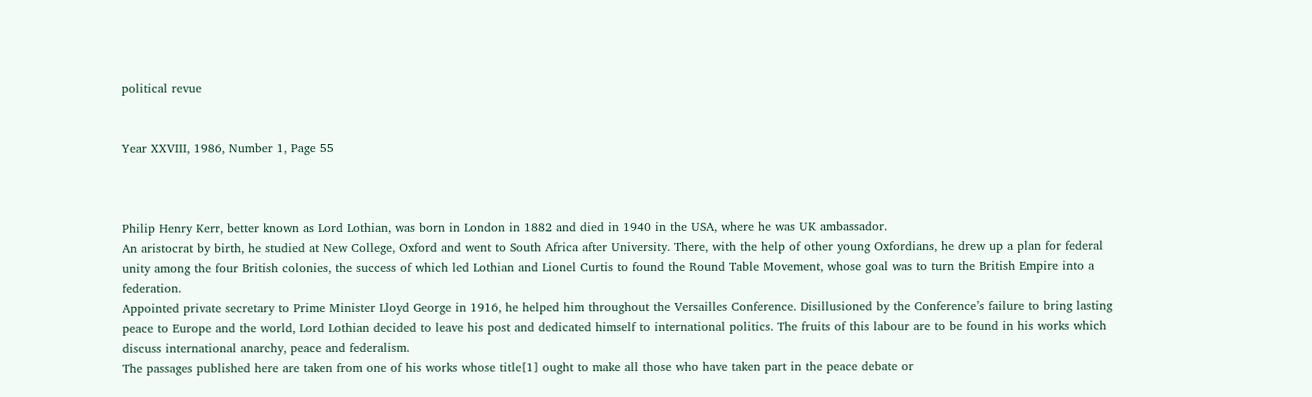political revue


Year XXVIII, 1986, Number 1, Page 55



Philip Henry Kerr, better known as Lord Lothian, was born in London in 1882 and died in 1940 in the USA, where he was UK ambassador.
An aristocrat by birth, he studied at New College, Oxford and went to South Africa after University. There, with the help of other young Oxfordians, he drew up a plan for federal unity among the four British colonies, the success of which led Lothian and Lionel Curtis to found the Round Table Movement, whose goal was to turn the British Empire into a federation.
Appointed private secretary to Prime Minister Lloyd George in 1916, he helped him throughout the Versailles Conference. Disillusioned by the Conference’s failure to bring lasting peace to Europe and the world, Lord Lothian decided to leave his post and dedicated himself to international politics. The fruits of this labour are to be found in his works which discuss international anarchy, peace and federalism.
The passages published here are taken from one of his works whose title[1] ought to make all those who have taken part in the peace debate or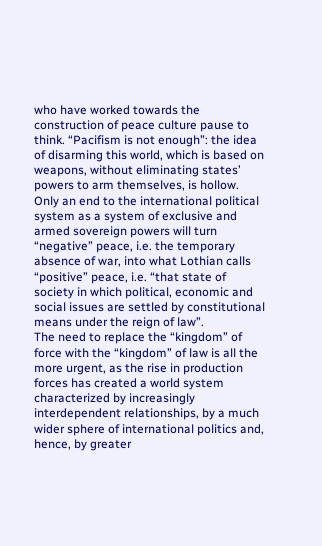who have worked towards the construction of peace culture pause to think. “Pacifism is not enough”: the idea of disarming this world, which is based on weapons, without eliminating states’ powers to arm themselves, is hollow. Only an end to the international political system as a system of exclusive and armed sovereign powers will turn “negative” peace, i.e. the temporary absence of war, into what Lothian calls “positive” peace, i.e. “that state of society in which political, economic and social issues are settled by constitutional means under the reign of law”.
The need to replace the “kingdom” of force with the “kingdom” of law is all the more urgent, as the rise in production forces has created a world system characterized by increasingly interdependent relationships, by a much wider sphere of international politics and, hence, by greater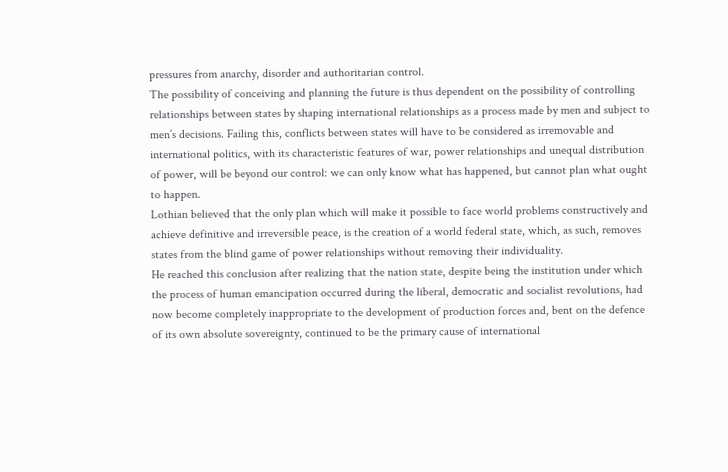pressures from anarchy, disorder and authoritarian control.
The possibility of conceiving and planning the future is thus dependent on the possibility of controlling relationships between states by shaping international relationships as a process made by men and subject to men’s decisions. Failing this, conflicts between states will have to be considered as irremovable and international politics, with its characteristic features of war, power relationships and unequal distribution of power, will be beyond our control: we can only know what has happened, but cannot plan what ought to happen.
Lothian believed that the only plan which will make it possible to face world problems constructively and achieve definitive and irreversible peace, is the creation of a world federal state, which, as such, removes states from the blind game of power relationships without removing their individuality.
He reached this conclusion after realizing that the nation state, despite being the institution under which the process of human emancipation occurred during the liberal, democratic and socialist revolutions, had now become completely inappropriate to the development of production forces and, bent on the defence of its own absolute sovereignty, continued to be the primary cause of international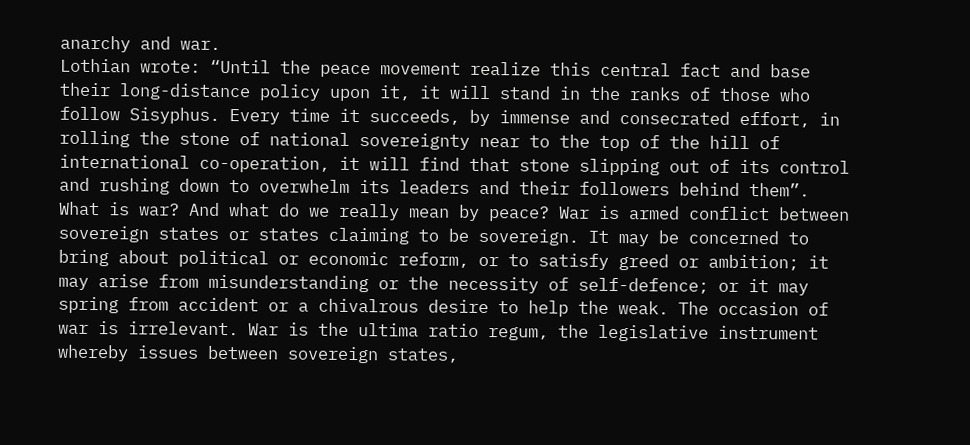anarchy and war.
Lothian wrote: “Until the peace movement realize this central fact and base their long-distance policy upon it, it will stand in the ranks of those who follow Sisyphus. Every time it succeeds, by immense and consecrated effort, in rolling the stone of national sovereignty near to the top of the hill of international co-operation, it will find that stone slipping out of its control and rushing down to overwhelm its leaders and their followers behind them”.
What is war? And what do we really mean by peace? War is armed conflict between sovereign states or states claiming to be sovereign. It may be concerned to bring about political or economic reform, or to satisfy greed or ambition; it may arise from misunderstanding or the necessity of self-defence; or it may spring from accident or a chivalrous desire to help the weak. The occasion of war is irrelevant. War is the ultima ratio regum, the legislative instrument whereby issues between sovereign states,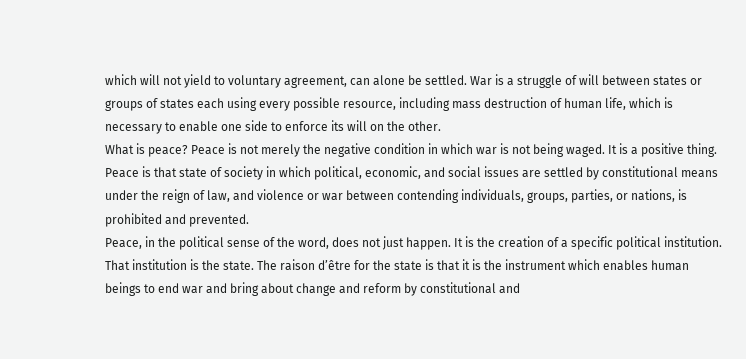which will not yield to voluntary agreement, can alone be settled. War is a struggle of will between states or groups of states each using every possible resource, including mass destruction of human life, which is necessary to enable one side to enforce its will on the other.
What is peace? Peace is not merely the negative condition in which war is not being waged. It is a positive thing. Peace is that state of society in which political, economic, and social issues are settled by constitutional means under the reign of law, and violence or war between contending individuals, groups, parties, or nations, is prohibited and prevented.
Peace, in the political sense of the word, does not just happen. It is the creation of a specific political institution. That institution is the state. The raison d’être for the state is that it is the instrument which enables human beings to end war and bring about change and reform by constitutional and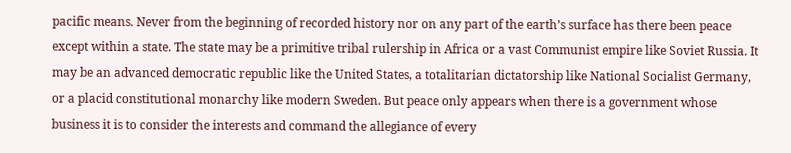pacific means. Never from the beginning of recorded history nor on any part of the earth’s surface has there been peace except within a state. The state may be a primitive tribal rulership in Africa or a vast Communist empire like Soviet Russia. It may be an advanced democratic republic like the United States, a totalitarian dictatorship like National Socialist Germany, or a placid constitutional monarchy like modern Sweden. But peace only appears when there is a government whose business it is to consider the interests and command the allegiance of every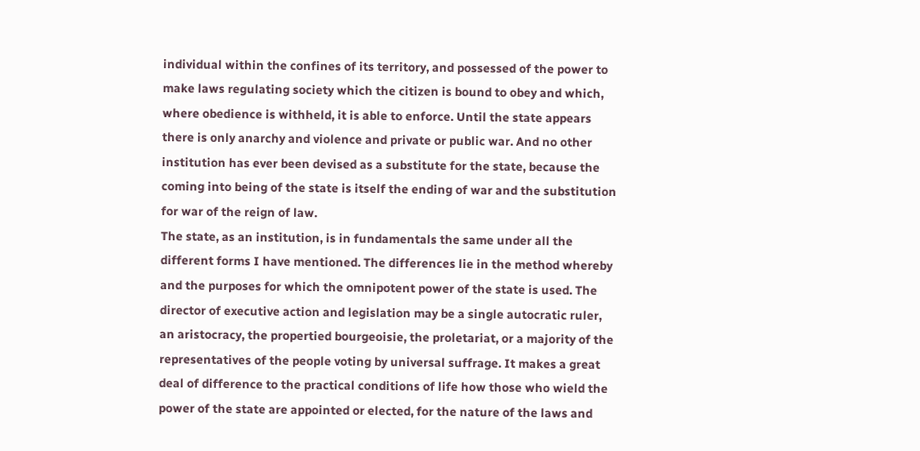individual within the confines of its territory, and possessed of the power to make laws regulating society which the citizen is bound to obey and which, where obedience is withheld, it is able to enforce. Until the state appears there is only anarchy and violence and private or public war. And no other institution has ever been devised as a substitute for the state, because the coming into being of the state is itself the ending of war and the substitution for war of the reign of law.
The state, as an institution, is in fundamentals the same under all the different forms I have mentioned. The differences lie in the method whereby and the purposes for which the omnipotent power of the state is used. The director of executive action and legislation may be a single autocratic ruler, an aristocracy, the propertied bourgeoisie, the proletariat, or a majority of the representatives of the people voting by universal suffrage. It makes a great deal of difference to the practical conditions of life how those who wield the power of the state are appointed or elected, for the nature of the laws and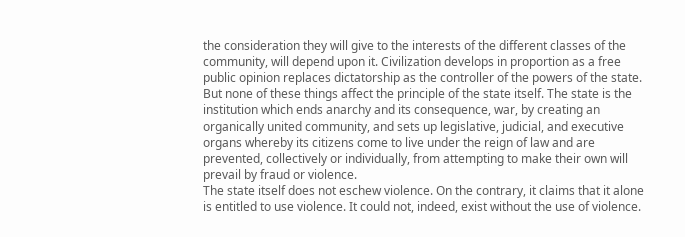the consideration they will give to the interests of the different classes of the community, will depend upon it. Civilization develops in proportion as a free public opinion replaces dictatorship as the controller of the powers of the state. But none of these things affect the principle of the state itself. The state is the institution which ends anarchy and its consequence, war, by creating an organically united community, and sets up legislative, judicial, and executive organs whereby its citizens come to live under the reign of law and are prevented, collectively or individually, from attempting to make their own will prevail by fraud or violence.
The state itself does not eschew violence. On the contrary, it claims that it alone is entitled to use violence. It could not, indeed, exist without the use of violence.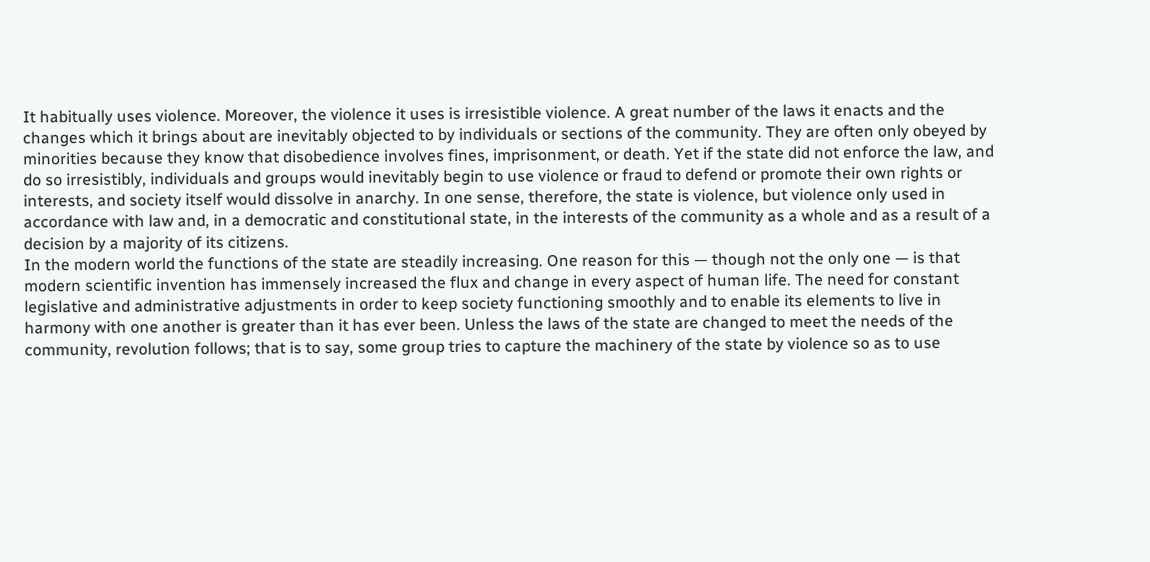It habitually uses violence. Moreover, the violence it uses is irresistible violence. A great number of the laws it enacts and the changes which it brings about are inevitably objected to by individuals or sections of the community. They are often only obeyed by minorities because they know that disobedience involves fines, imprisonment, or death. Yet if the state did not enforce the law, and do so irresistibly, individuals and groups would inevitably begin to use violence or fraud to defend or promote their own rights or interests, and society itself would dissolve in anarchy. In one sense, therefore, the state is violence, but violence only used in accordance with law and, in a democratic and constitutional state, in the interests of the community as a whole and as a result of a decision by a majority of its citizens.
In the modern world the functions of the state are steadily increasing. One reason for this — though not the only one — is that modern scientific invention has immensely increased the flux and change in every aspect of human life. The need for constant legislative and administrative adjustments in order to keep society functioning smoothly and to enable its elements to live in harmony with one another is greater than it has ever been. Unless the laws of the state are changed to meet the needs of the community, revolution follows; that is to say, some group tries to capture the machinery of the state by violence so as to use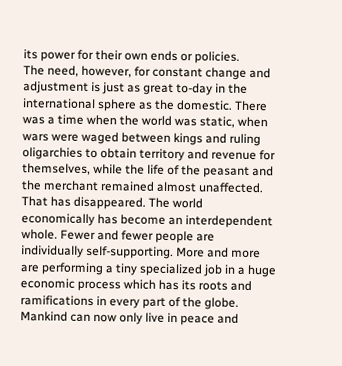its power for their own ends or policies.
The need, however, for constant change and adjustment is just as great to-day in the international sphere as the domestic. There was a time when the world was static, when wars were waged between kings and ruling oligarchies to obtain territory and revenue for themselves, while the life of the peasant and the merchant remained almost unaffected. That has disappeared. The world economically has become an interdependent whole. Fewer and fewer people are individually self-supporting. More and more are performing a tiny specialized job in a huge economic process which has its roots and ramifications in every part of the globe. Mankind can now only live in peace and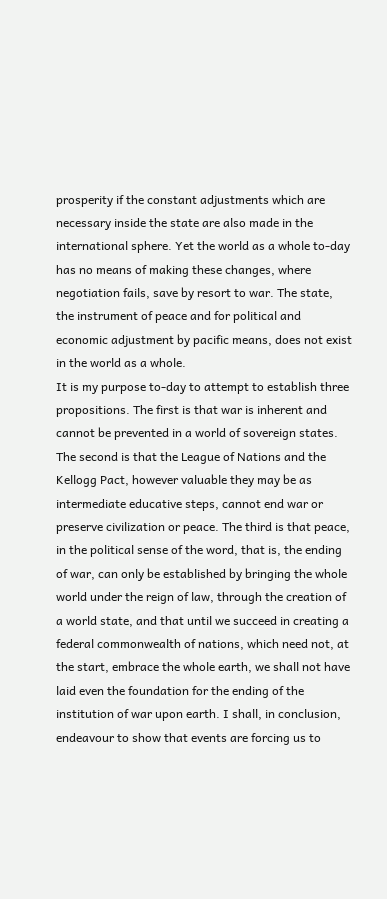prosperity if the constant adjustments which are necessary inside the state are also made in the international sphere. Yet the world as a whole to-day has no means of making these changes, where negotiation fails, save by resort to war. The state, the instrument of peace and for political and economic adjustment by pacific means, does not exist in the world as a whole.
It is my purpose to-day to attempt to establish three propositions. The first is that war is inherent and cannot be prevented in a world of sovereign states. The second is that the League of Nations and the Kellogg Pact, however valuable they may be as intermediate educative steps, cannot end war or preserve civilization or peace. The third is that peace, in the political sense of the word, that is, the ending of war, can only be established by bringing the whole world under the reign of law, through the creation of a world state, and that until we succeed in creating a federal commonwealth of nations, which need not, at the start, embrace the whole earth, we shall not have laid even the foundation for the ending of the institution of war upon earth. I shall, in conclusion, endeavour to show that events are forcing us to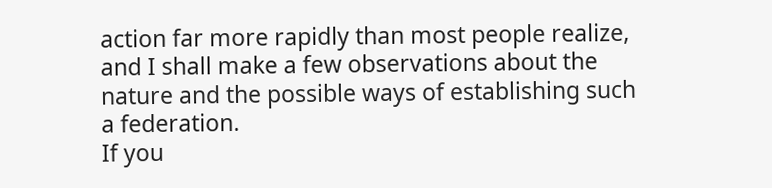action far more rapidly than most people realize, and I shall make a few observations about the nature and the possible ways of establishing such a federation.
If you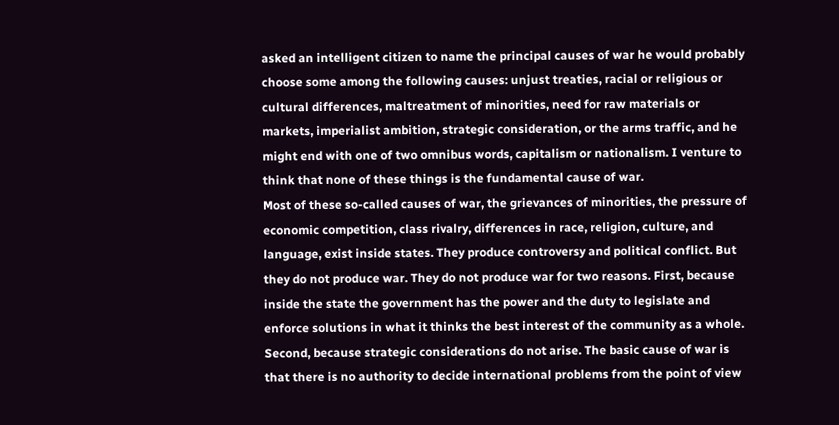asked an intelligent citizen to name the principal causes of war he would probably choose some among the following causes: unjust treaties, racial or religious or cultural differences, maltreatment of minorities, need for raw materials or markets, imperialist ambition, strategic consideration, or the arms traffic, and he might end with one of two omnibus words, capitalism or nationalism. I venture to think that none of these things is the fundamental cause of war.
Most of these so-called causes of war, the grievances of minorities, the pressure of economic competition, class rivalry, differences in race, religion, culture, and language, exist inside states. They produce controversy and political conflict. But they do not produce war. They do not produce war for two reasons. First, because inside the state the government has the power and the duty to legislate and enforce solutions in what it thinks the best interest of the community as a whole. Second, because strategic considerations do not arise. The basic cause of war is that there is no authority to decide international problems from the point of view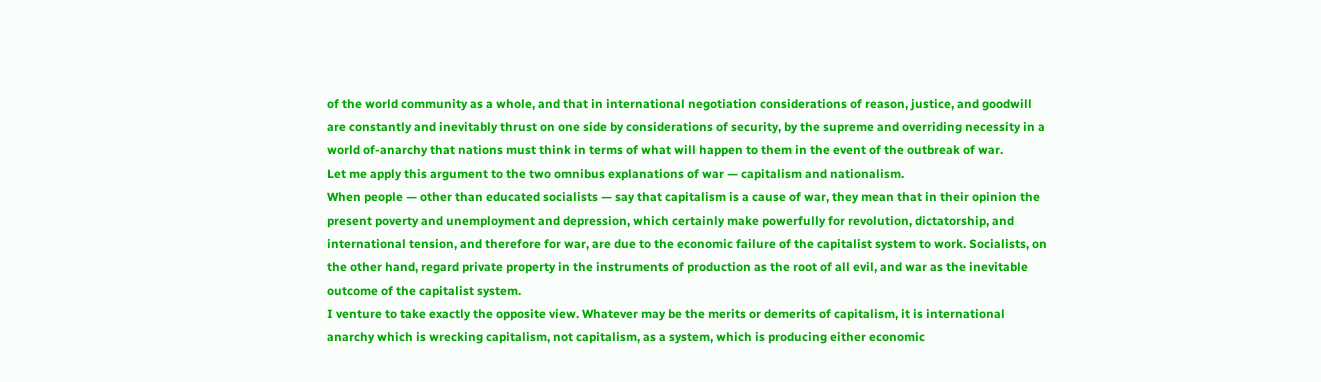of the world community as a whole, and that in international negotiation considerations of reason, justice, and goodwill are constantly and inevitably thrust on one side by considerations of security, by the supreme and overriding necessity in a world of-anarchy that nations must think in terms of what will happen to them in the event of the outbreak of war.
Let me apply this argument to the two omnibus explanations of war — capitalism and nationalism.
When people — other than educated socialists — say that capitalism is a cause of war, they mean that in their opinion the present poverty and unemployment and depression, which certainly make powerfully for revolution, dictatorship, and international tension, and therefore for war, are due to the economic failure of the capitalist system to work. Socialists, on the other hand, regard private property in the instruments of production as the root of all evil, and war as the inevitable outcome of the capitalist system.
I venture to take exactly the opposite view. Whatever may be the merits or demerits of capitalism, it is international anarchy which is wrecking capitalism, not capitalism, as a system, which is producing either economic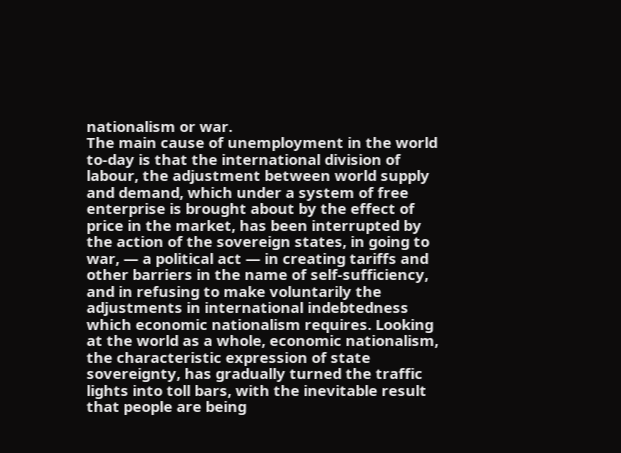nationalism or war.
The main cause of unemployment in the world to-day is that the international division of labour, the adjustment between world supply and demand, which under a system of free enterprise is brought about by the effect of price in the market, has been interrupted by the action of the sovereign states, in going to war, — a political act — in creating tariffs and other barriers in the name of self-sufficiency, and in refusing to make voluntarily the adjustments in international indebtedness which economic nationalism requires. Looking at the world as a whole, economic nationalism, the characteristic expression of state sovereignty, has gradually turned the traffic lights into toll bars, with the inevitable result that people are being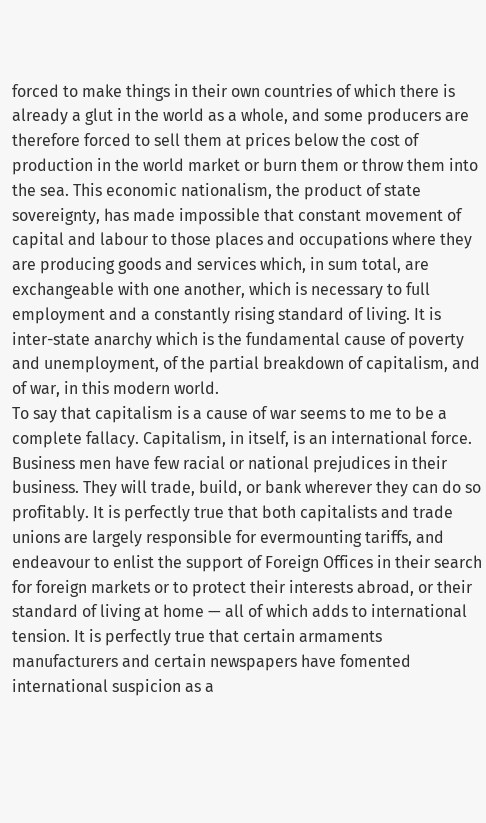forced to make things in their own countries of which there is already a glut in the world as a whole, and some producers are therefore forced to sell them at prices below the cost of production in the world market or burn them or throw them into the sea. This economic nationalism, the product of state sovereignty, has made impossible that constant movement of capital and labour to those places and occupations where they are producing goods and services which, in sum total, are exchangeable with one another, which is necessary to full employment and a constantly rising standard of living. It is inter-state anarchy which is the fundamental cause of poverty and unemployment, of the partial breakdown of capitalism, and of war, in this modern world.
To say that capitalism is a cause of war seems to me to be a complete fallacy. Capitalism, in itself, is an international force. Business men have few racial or national prejudices in their business. They will trade, build, or bank wherever they can do so profitably. It is perfectly true that both capitalists and trade unions are largely responsible for evermounting tariffs, and endeavour to enlist the support of Foreign Offices in their search for foreign markets or to protect their interests abroad, or their standard of living at home — all of which adds to international tension. It is perfectly true that certain armaments manufacturers and certain newspapers have fomented international suspicion as a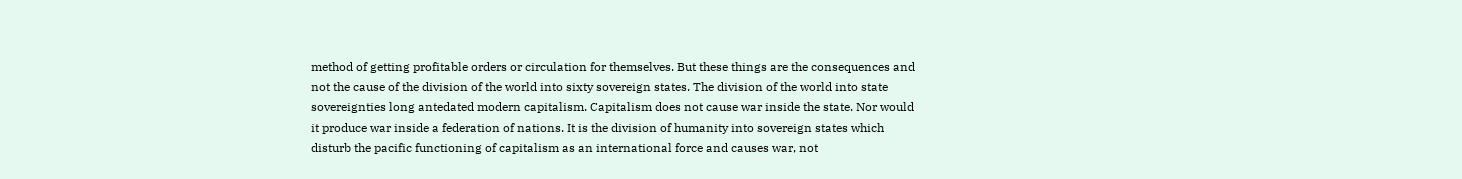method of getting profitable orders or circulation for themselves. But these things are the consequences and not the cause of the division of the world into sixty sovereign states. The division of the world into state sovereignties long antedated modern capitalism. Capitalism does not cause war inside the state. Nor would it produce war inside a federation of nations. It is the division of humanity into sovereign states which disturb the pacific functioning of capitalism as an international force and causes war, not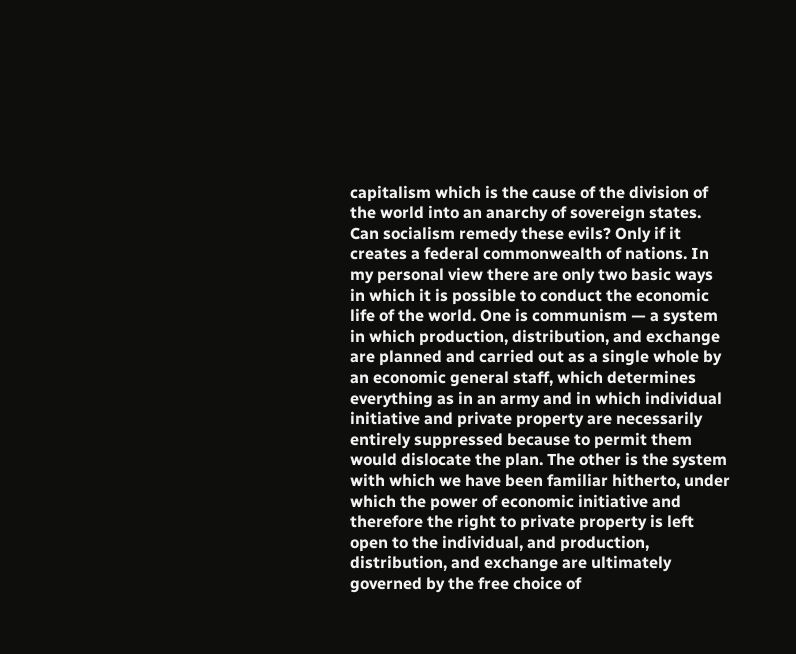capitalism which is the cause of the division of the world into an anarchy of sovereign states.
Can socialism remedy these evils? Only if it creates a federal commonwealth of nations. In my personal view there are only two basic ways in which it is possible to conduct the economic life of the world. One is communism — a system in which production, distribution, and exchange are planned and carried out as a single whole by an economic general staff, which determines everything as in an army and in which individual initiative and private property are necessarily entirely suppressed because to permit them would dislocate the plan. The other is the system with which we have been familiar hitherto, under which the power of economic initiative and therefore the right to private property is left open to the individual, and production, distribution, and exchange are ultimately governed by the free choice of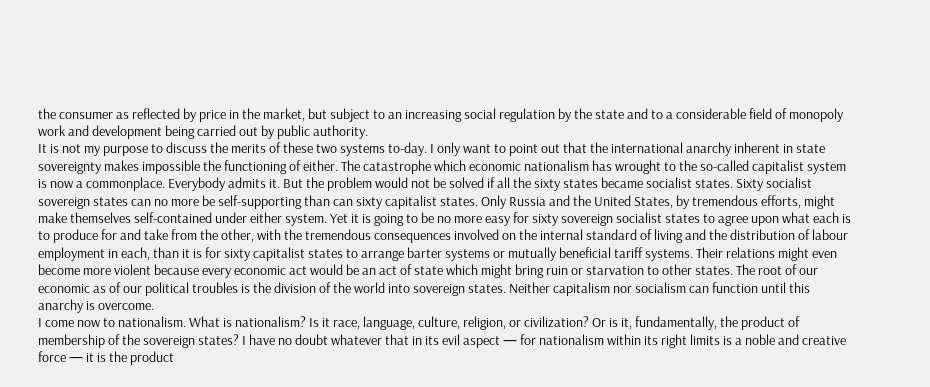the consumer as reflected by price in the market, but subject to an increasing social regulation by the state and to a considerable field of monopoly work and development being carried out by public authority.
It is not my purpose to discuss the merits of these two systems to-day. I only want to point out that the international anarchy inherent in state sovereignty makes impossible the functioning of either. The catastrophe which economic nationalism has wrought to the so-called capitalist system is now a commonplace. Everybody admits it. But the problem would not be solved if all the sixty states became socialist states. Sixty socialist sovereign states can no more be self-supporting than can sixty capitalist states. Only Russia and the United States, by tremendous efforts, might make themselves self-contained under either system. Yet it is going to be no more easy for sixty sovereign socialist states to agree upon what each is to produce for and take from the other, with the tremendous consequences involved on the internal standard of living and the distribution of labour employment in each, than it is for sixty capitalist states to arrange barter systems or mutually beneficial tariff systems. Their relations might even become more violent because every economic act would be an act of state which might bring ruin or starvation to other states. The root of our economic as of our political troubles is the division of the world into sovereign states. Neither capitalism nor socialism can function until this anarchy is overcome.
I come now to nationalism. What is nationalism? Is it race, language, culture, religion, or civilization? Or is it, fundamentally, the product of membership of the sovereign states? I have no doubt whatever that in its evil aspect — for nationalism within its right limits is a noble and creative force — it is the product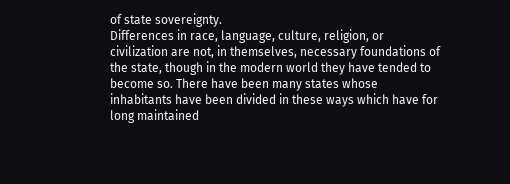of state sovereignty.
Differences in race, language, culture, religion, or civilization are not, in themselves, necessary foundations of the state, though in the modern world they have tended to become so. There have been many states whose inhabitants have been divided in these ways which have for long maintained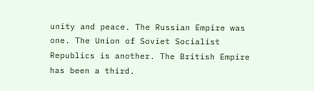unity and peace. The Russian Empire was one. The Union of Soviet Socialist Republics is another. The British Empire has been a third.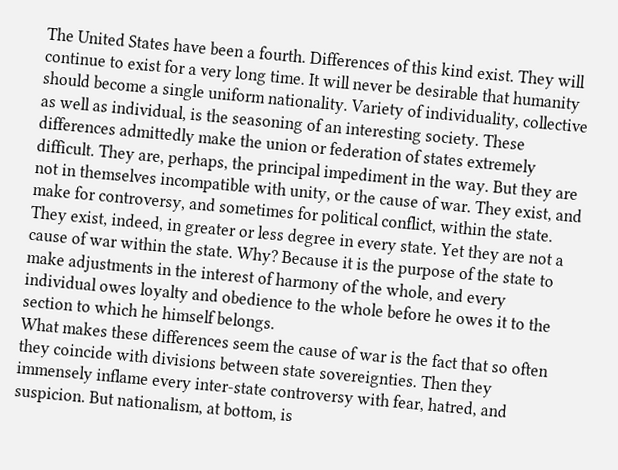The United States have been a fourth. Differences of this kind exist. They will continue to exist for a very long time. It will never be desirable that humanity should become a single uniform nationality. Variety of individuality, collective as well as individual, is the seasoning of an interesting society. These differences admittedly make the union or federation of states extremely difficult. They are, perhaps, the principal impediment in the way. But they are not in themselves incompatible with unity, or the cause of war. They exist, and make for controversy, and sometimes for political conflict, within the state. They exist, indeed, in greater or less degree in every state. Yet they are not a cause of war within the state. Why? Because it is the purpose of the state to make adjustments in the interest of harmony of the whole, and every individual owes loyalty and obedience to the whole before he owes it to the section to which he himself belongs.
What makes these differences seem the cause of war is the fact that so often they coincide with divisions between state sovereignties. Then they immensely inflame every inter-state controversy with fear, hatred, and suspicion. But nationalism, at bottom, is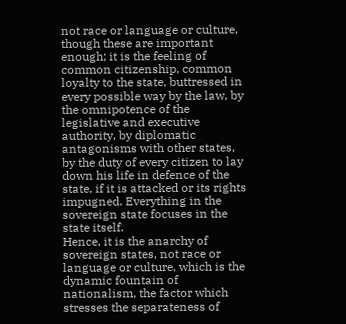not race or language or culture, though these are important enough; it is the feeling of common citizenship, common loyalty to the state, buttressed in every possible way by the law, by the omnipotence of the legislative and executive authority, by diplomatic antagonisms with other states, by the duty of every citizen to lay down his life in defence of the state, if it is attacked or its rights impugned. Everything in the sovereign state focuses in the state itself.
Hence, it is the anarchy of sovereign states, not race or language or culture, which is the dynamic fountain of nationalism, the factor which stresses the separateness of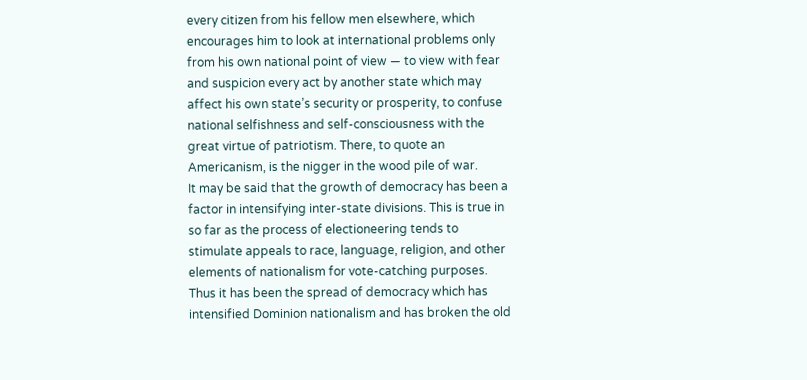every citizen from his fellow men elsewhere, which encourages him to look at international problems only from his own national point of view — to view with fear and suspicion every act by another state which may affect his own state’s security or prosperity, to confuse national selfishness and self-consciousness with the great virtue of patriotism. There, to quote an Americanism, is the nigger in the wood pile of war.
It may be said that the growth of democracy has been a factor in intensifying inter-state divisions. This is true in so far as the process of electioneering tends to stimulate appeals to race, language, religion, and other elements of nationalism for vote-catching purposes. Thus it has been the spread of democracy which has intensified Dominion nationalism and has broken the old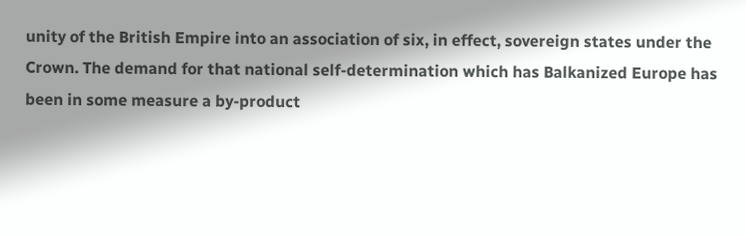unity of the British Empire into an association of six, in effect, sovereign states under the Crown. The demand for that national self-determination which has Balkanized Europe has been in some measure a by-product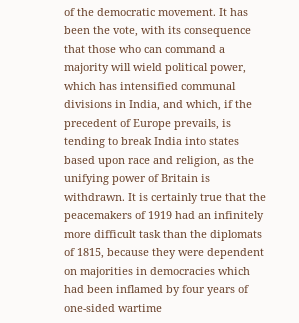of the democratic movement. It has been the vote, with its consequence that those who can command a majority will wield political power, which has intensified communal divisions in India, and which, if the precedent of Europe prevails, is tending to break India into states based upon race and religion, as the unifying power of Britain is withdrawn. It is certainly true that the peacemakers of 1919 had an infinitely more difficult task than the diplomats of 1815, because they were dependent on majorities in democracies which had been inflamed by four years of one-sided wartime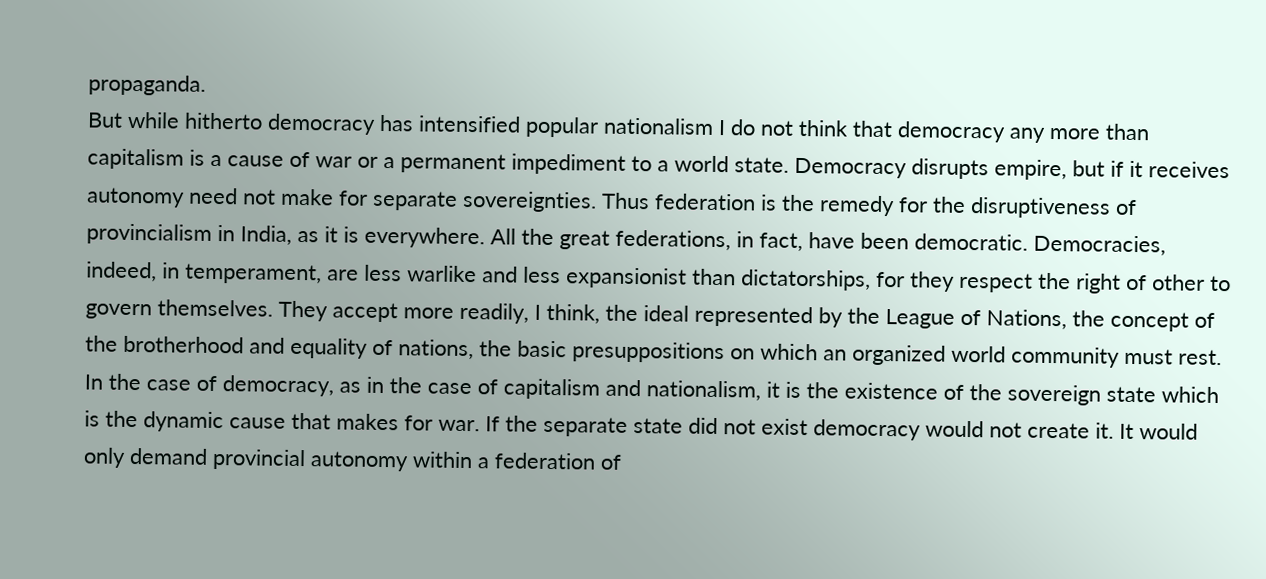propaganda.
But while hitherto democracy has intensified popular nationalism I do not think that democracy any more than capitalism is a cause of war or a permanent impediment to a world state. Democracy disrupts empire, but if it receives autonomy need not make for separate sovereignties. Thus federation is the remedy for the disruptiveness of provincialism in India, as it is everywhere. All the great federations, in fact, have been democratic. Democracies, indeed, in temperament, are less warlike and less expansionist than dictatorships, for they respect the right of other to govern themselves. They accept more readily, I think, the ideal represented by the League of Nations, the concept of the brotherhood and equality of nations, the basic presuppositions on which an organized world community must rest. In the case of democracy, as in the case of capitalism and nationalism, it is the existence of the sovereign state which is the dynamic cause that makes for war. If the separate state did not exist democracy would not create it. It would only demand provincial autonomy within a federation of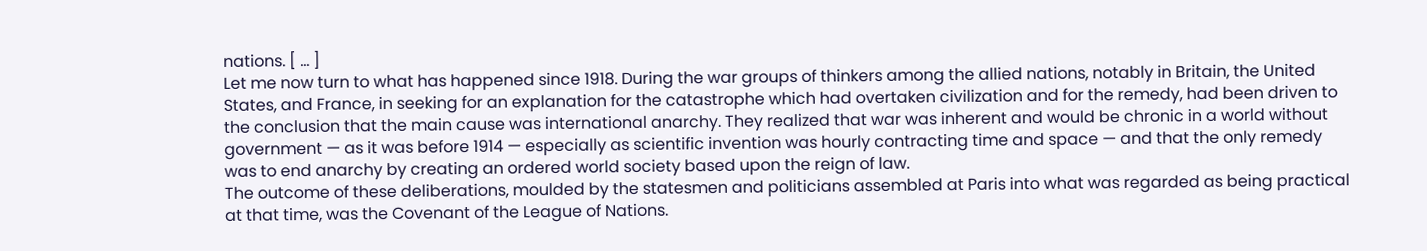nations. [ … ]
Let me now turn to what has happened since 1918. During the war groups of thinkers among the allied nations, notably in Britain, the United States, and France, in seeking for an explanation for the catastrophe which had overtaken civilization and for the remedy, had been driven to the conclusion that the main cause was international anarchy. They realized that war was inherent and would be chronic in a world without government — as it was before 1914 — especially as scientific invention was hourly contracting time and space — and that the only remedy was to end anarchy by creating an ordered world society based upon the reign of law.
The outcome of these deliberations, moulded by the statesmen and politicians assembled at Paris into what was regarded as being practical at that time, was the Covenant of the League of Nations.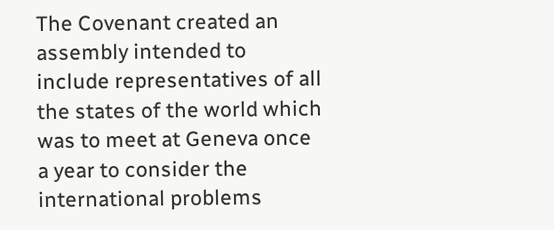The Covenant created an assembly intended to include representatives of all the states of the world which was to meet at Geneva once a year to consider the international problems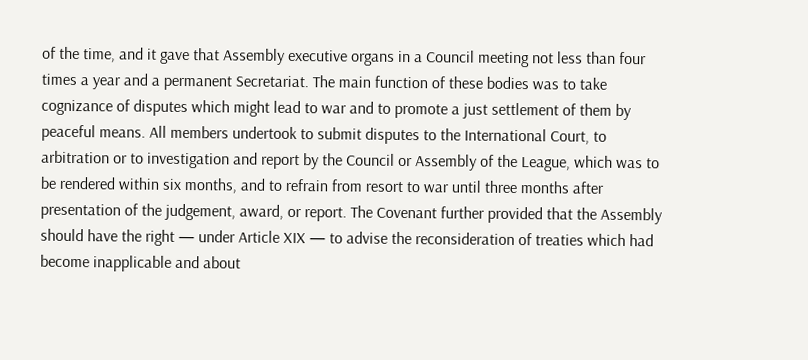of the time, and it gave that Assembly executive organs in a Council meeting not less than four times a year and a permanent Secretariat. The main function of these bodies was to take cognizance of disputes which might lead to war and to promote a just settlement of them by peaceful means. All members undertook to submit disputes to the International Court, to arbitration or to investigation and report by the Council or Assembly of the League, which was to be rendered within six months, and to refrain from resort to war until three months after presentation of the judgement, award, or report. The Covenant further provided that the Assembly should have the right — under Article XIX — to advise the reconsideration of treaties which had become inapplicable and about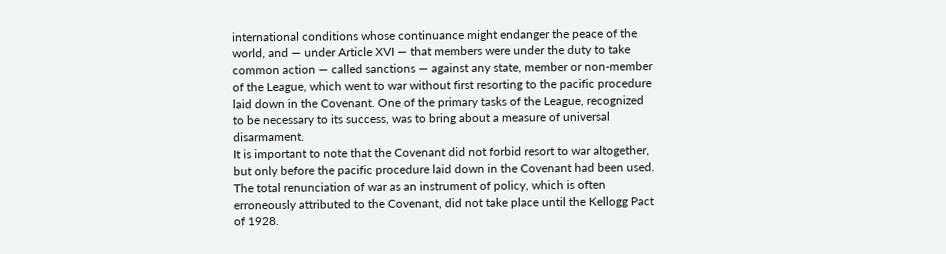international conditions whose continuance might endanger the peace of the world, and — under Article XVI — that members were under the duty to take common action — called sanctions — against any state, member or non-member of the League, which went to war without first resorting to the pacific procedure laid down in the Covenant. One of the primary tasks of the League, recognized to be necessary to its success, was to bring about a measure of universal disarmament.
It is important to note that the Covenant did not forbid resort to war altogether, but only before the pacific procedure laid down in the Covenant had been used. The total renunciation of war as an instrument of policy, which is often erroneously attributed to the Covenant, did not take place until the Kellogg Pact of 1928.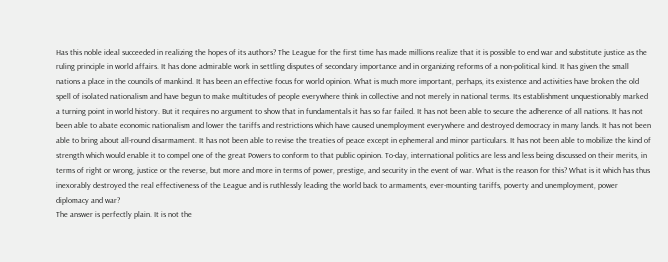Has this noble ideal succeeded in realizing the hopes of its authors? The League for the first time has made millions realize that it is possible to end war and substitute justice as the ruling principle in world affairs. It has done admirable work in settling disputes of secondary importance and in organizing reforms of a non-political kind. It has given the small nations a place in the councils of mankind. It has been an effective focus for world opinion. What is much more important, perhaps, its existence and activities have broken the old spell of isolated nationalism and have begun to make multitudes of people everywhere think in collective and not merely in national terms. Its establishment unquestionably marked a turning point in world history. But it requires no argument to show that in fundamentals it has so far failed. It has not been able to secure the adherence of all nations. It has not been able to abate economic nationalism and lower the tariffs and restrictions which have caused unemployment everywhere and destroyed democracy in many lands. It has not been able to bring about all-round disarmament. It has not been able to revise the treaties of peace except in ephemeral and minor particulars. It has not been able to mobilize the kind of strength which would enable it to compel one of the great Powers to conform to that public opinion. To-day, international politics are less and less being discussed on their merits, in terms of right or wrong, justice or the reverse, but more and more in terms of power, prestige, and security in the event of war. What is the reason for this? What is it which has thus inexorably destroyed the real effectiveness of the League and is ruthlessly leading the world back to armaments, ever-mounting tariffs, poverty and unemployment, power diplomacy and war?
The answer is perfectly plain. It is not the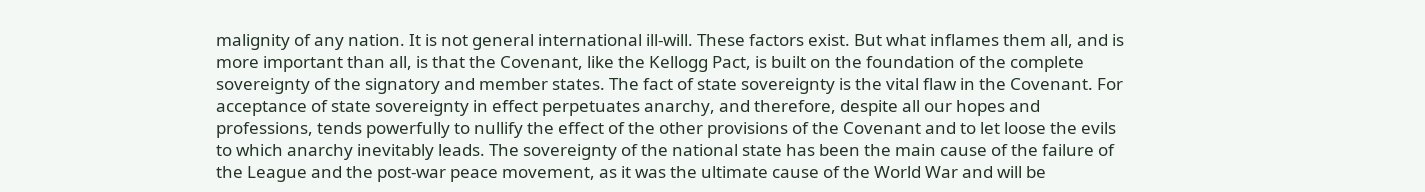malignity of any nation. It is not general international ill-will. These factors exist. But what inflames them all, and is more important than all, is that the Covenant, like the Kellogg Pact, is built on the foundation of the complete sovereignty of the signatory and member states. The fact of state sovereignty is the vital flaw in the Covenant. For acceptance of state sovereignty in effect perpetuates anarchy, and therefore, despite all our hopes and professions, tends powerfully to nullify the effect of the other provisions of the Covenant and to let loose the evils to which anarchy inevitably leads. The sovereignty of the national state has been the main cause of the failure of the League and the post-war peace movement, as it was the ultimate cause of the World War and will be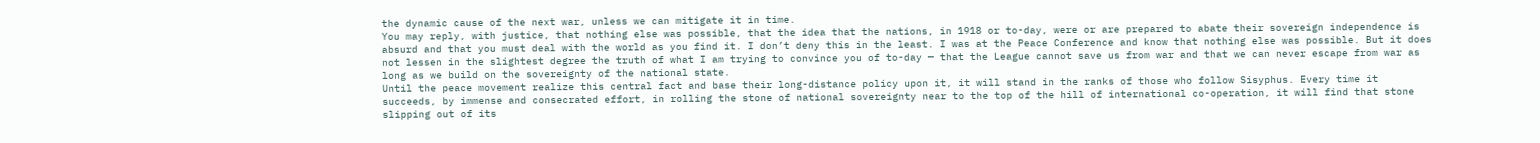the dynamic cause of the next war, unless we can mitigate it in time.
You may reply, with justice, that nothing else was possible, that the idea that the nations, in 1918 or to-day, were or are prepared to abate their sovereign independence is absurd and that you must deal with the world as you find it. I don’t deny this in the least. I was at the Peace Conference and know that nothing else was possible. But it does not lessen in the slightest degree the truth of what I am trying to convince you of to-day — that the League cannot save us from war and that we can never escape from war as long as we build on the sovereignty of the national state.
Until the peace movement realize this central fact and base their long-distance policy upon it, it will stand in the ranks of those who follow Sisyphus. Every time it succeeds, by immense and consecrated effort, in rolling the stone of national sovereignty near to the top of the hill of international co-operation, it will find that stone slipping out of its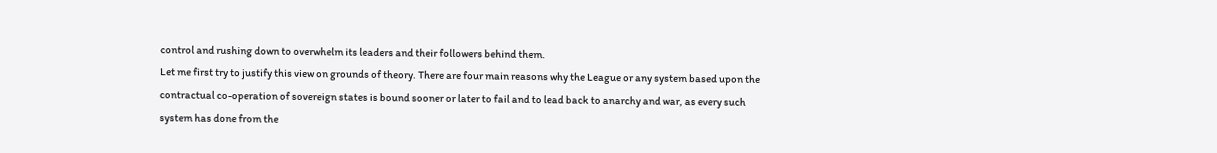control and rushing down to overwhelm its leaders and their followers behind them.
Let me first try to justify this view on grounds of theory. There are four main reasons why the League or any system based upon the contractual co-operation of sovereign states is bound sooner or later to fail and to lead back to anarchy and war, as every such system has done from the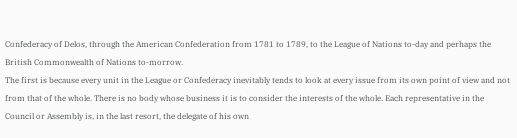Confederacy of Delos, through the American Confederation from 1781 to 1789, to the League of Nations to-day and perhaps the British Commonwealth of Nations to-morrow.
The first is because every unit in the League or Confederacy inevitably tends to look at every issue from its own point of view and not from that of the whole. There is no body whose business it is to consider the interests of the whole. Each representative in the Council or Assembly is, in the last resort, the delegate of his own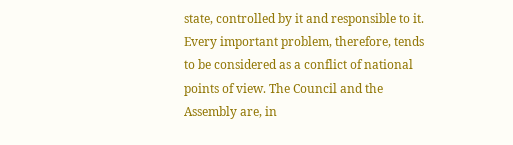state, controlled by it and responsible to it. Every important problem, therefore, tends to be considered as a conflict of national points of view. The Council and the Assembly are, in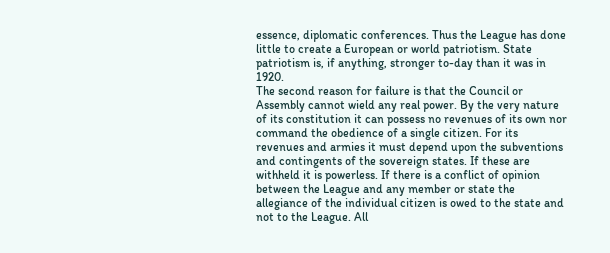essence, diplomatic conferences. Thus the League has done little to create a European or world patriotism. State patriotism is, if anything, stronger to-day than it was in 1920.
The second reason for failure is that the Council or Assembly cannot wield any real power. By the very nature of its constitution it can possess no revenues of its own nor command the obedience of a single citizen. For its revenues and armies it must depend upon the subventions and contingents of the sovereign states. If these are withheld it is powerless. If there is a conflict of opinion between the League and any member or state the allegiance of the individual citizen is owed to the state and not to the League. All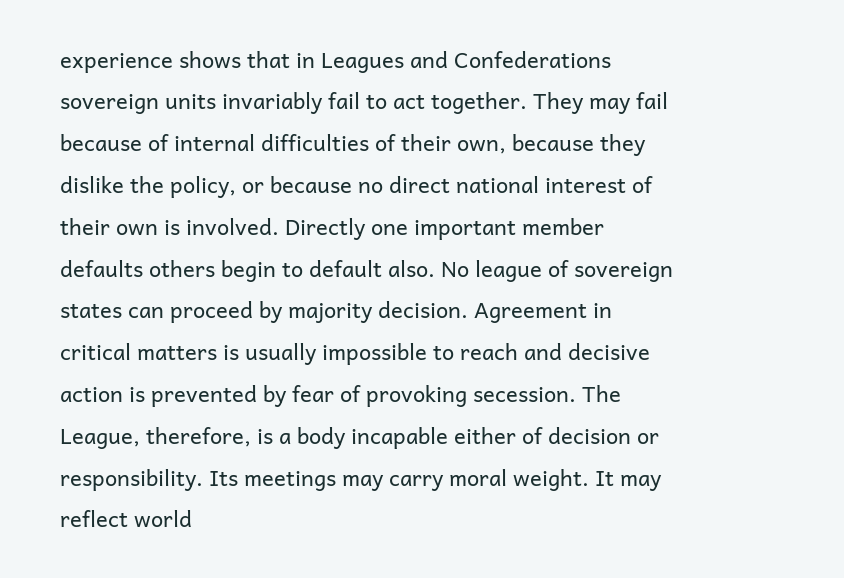experience shows that in Leagues and Confederations sovereign units invariably fail to act together. They may fail because of internal difficulties of their own, because they dislike the policy, or because no direct national interest of their own is involved. Directly one important member defaults others begin to default also. No league of sovereign states can proceed by majority decision. Agreement in critical matters is usually impossible to reach and decisive action is prevented by fear of provoking secession. The League, therefore, is a body incapable either of decision or responsibility. Its meetings may carry moral weight. It may reflect world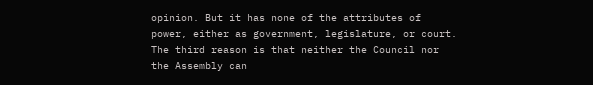opinion. But it has none of the attributes of power, either as government, legislature, or court.
The third reason is that neither the Council nor the Assembly can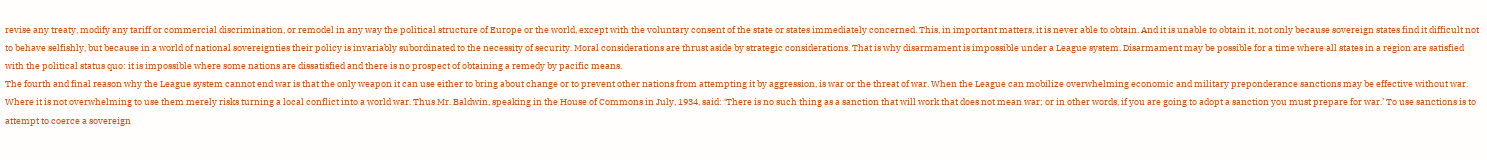revise any treaty, modify any tariff or commercial discrimination, or remodel in any way the political structure of Europe or the world, except with the voluntary consent of the state or states immediately concerned. This, in important matters, it is never able to obtain. And it is unable to obtain it, not only because sovereign states find it difficult not to behave selfishly, but because in a world of national sovereignties their policy is invariably subordinated to the necessity of security. Moral considerations are thrust aside by strategic considerations. That is why disarmament is impossible under a League system. Disarmament may be possible for a time where all states in a region are satisfied with the political status quo: it is impossible where some nations are dissatisfied and there is no prospect of obtaining a remedy by pacific means.
The fourth and final reason why the League system cannot end war is that the only weapon it can use either to bring about change or to prevent other nations from attempting it by aggression, is war or the threat of war. When the League can mobilize overwhelming economic and military preponderance sanctions may be effective without war. Where it is not overwhelming to use them merely risks turning a local conflict into a world war. Thus Mr. Baldwin, speaking in the House of Commons in July, 1934, said: ‘There is no such thing as a sanction that will work that does not mean war; or in other words, if you are going to adopt a sanction you must prepare for war.’ To use sanctions is to attempt to coerce a sovereign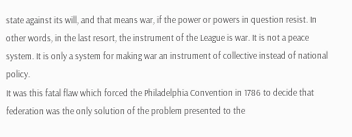state against its will, and that means war, if the power or powers in question resist. In other words, in the last resort, the instrument of the League is war. It is not a peace system. It is only a system for making war an instrument of collective instead of national policy.
It was this fatal flaw which forced the Philadelphia Convention in 1786 to decide that federation was the only solution of the problem presented to the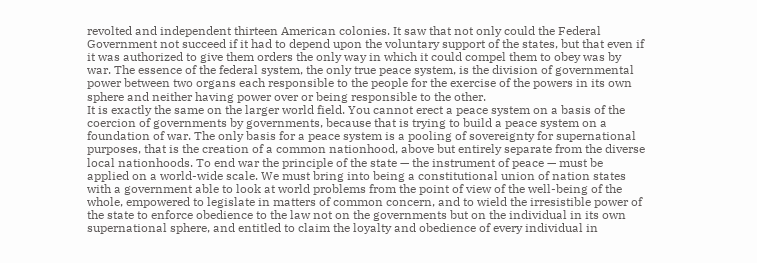revolted and independent thirteen American colonies. It saw that not only could the Federal Government not succeed if it had to depend upon the voluntary support of the states, but that even if it was authorized to give them orders the only way in which it could compel them to obey was by war. The essence of the federal system, the only true peace system, is the division of governmental power between two organs each responsible to the people for the exercise of the powers in its own sphere and neither having power over or being responsible to the other.
It is exactly the same on the larger world field. You cannot erect a peace system on a basis of the coercion of governments by governments, because that is trying to build a peace system on a foundation of war. The only basis for a peace system is a pooling of sovereignty for supernational purposes, that is the creation of a common nationhood, above but entirely separate from the diverse local nationhoods. To end war the principle of the state — the instrument of peace — must be applied on a world-wide scale. We must bring into being a constitutional union of nation states with a government able to look at world problems from the point of view of the well-being of the whole, empowered to legislate in matters of common concern, and to wield the irresistible power of the state to enforce obedience to the law not on the governments but on the individual in its own supernational sphere, and entitled to claim the loyalty and obedience of every individual in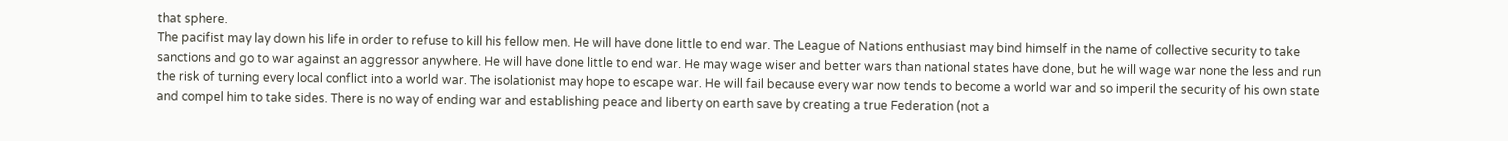that sphere.
The pacifist may lay down his life in order to refuse to kill his fellow men. He will have done little to end war. The League of Nations enthusiast may bind himself in the name of collective security to take sanctions and go to war against an aggressor anywhere. He will have done little to end war. He may wage wiser and better wars than national states have done, but he will wage war none the less and run the risk of turning every local conflict into a world war. The isolationist may hope to escape war. He will fail because every war now tends to become a world war and so imperil the security of his own state and compel him to take sides. There is no way of ending war and establishing peace and liberty on earth save by creating a true Federation (not a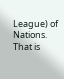League) of Nations. That is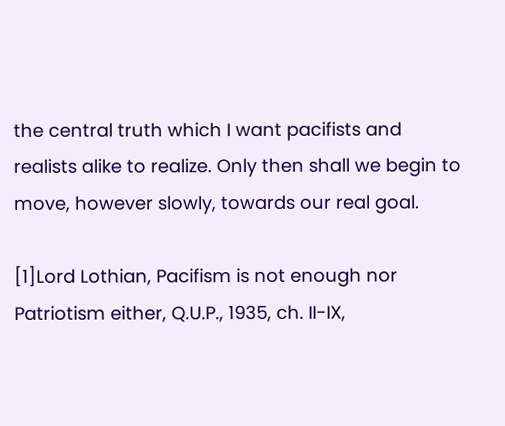the central truth which I want pacifists and realists alike to realize. Only then shall we begin to move, however slowly, towards our real goal.

[1]Lord Lothian, Pacifism is not enough nor Patriotism either, Q.U.P., 1935, ch. II-IX,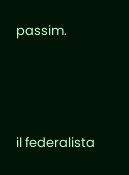passim.




il federalista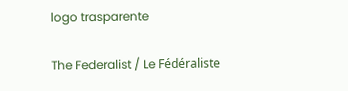logo trasparente

The Federalist / Le Fédéraliste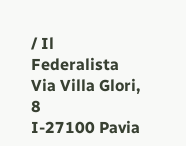/ Il Federalista
Via Villa Glori, 8
I-27100 Pavia